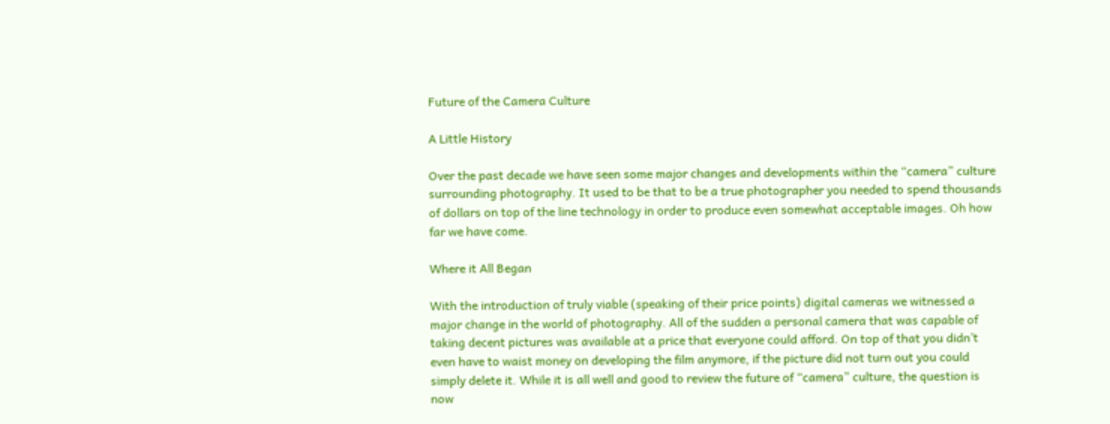Future of the Camera Culture

A Little History

Over the past decade we have seen some major changes and developments within the “camera” culture surrounding photography. It used to be that to be a true photographer you needed to spend thousands of dollars on top of the line technology in order to produce even somewhat acceptable images. Oh how far we have come.

Where it All Began

With the introduction of truly viable (speaking of their price points) digital cameras we witnessed a major change in the world of photography. All of the sudden a personal camera that was capable of taking decent pictures was available at a price that everyone could afford. On top of that you didn’t even have to waist money on developing the film anymore, if the picture did not turn out you could simply delete it. While it is all well and good to review the future of “camera” culture, the question is now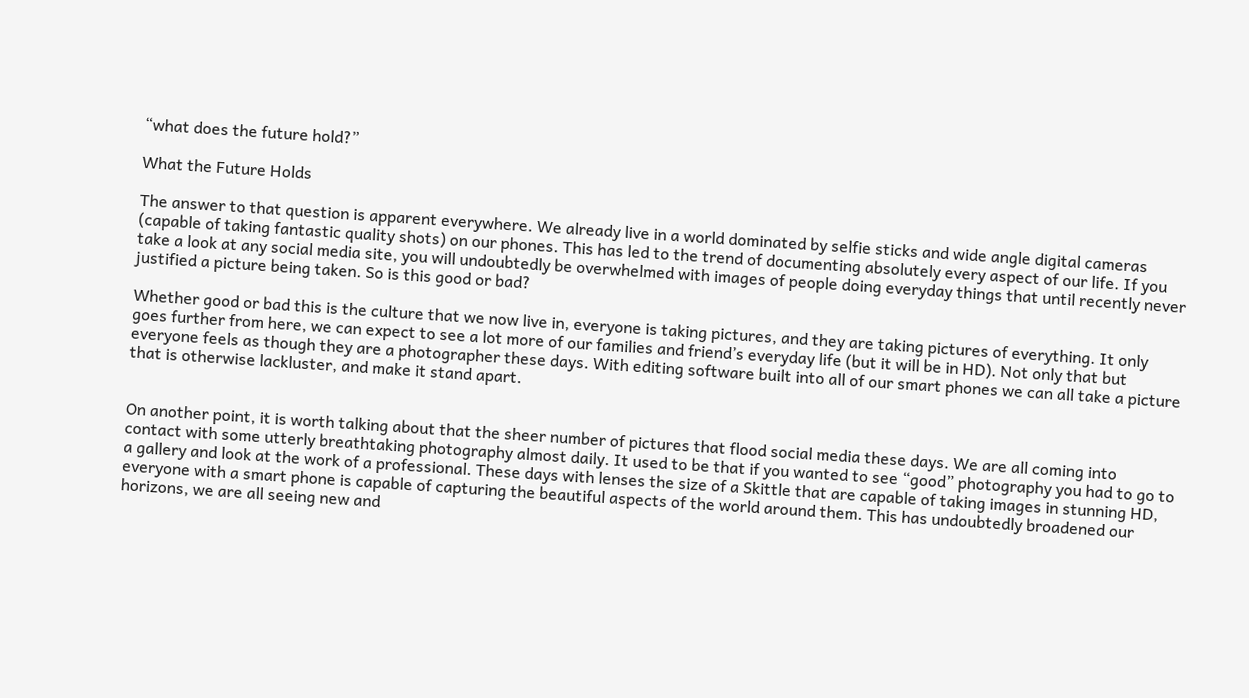“what does the future hold?”

What the Future Holds

The answer to that question is apparent everywhere. We already live in a world dominated by selfie sticks and wide angle digital cameras (capable of taking fantastic quality shots) on our phones. This has led to the trend of documenting absolutely every aspect of our life. If you take a look at any social media site, you will undoubtedly be overwhelmed with images of people doing everyday things that until recently never justified a picture being taken. So is this good or bad?

Whether good or bad this is the culture that we now live in, everyone is taking pictures, and they are taking pictures of everything. It only goes further from here, we can expect to see a lot more of our families and friend’s everyday life (but it will be in HD). Not only that but everyone feels as though they are a photographer these days. With editing software built into all of our smart phones we can all take a picture that is otherwise lackluster, and make it stand apart.


On another point, it is worth talking about that the sheer number of pictures that flood social media these days. We are all coming into contact with some utterly breathtaking photography almost daily. It used to be that if you wanted to see “good” photography you had to go to a gallery and look at the work of a professional. These days with lenses the size of a Skittle that are capable of taking images in stunning HD, everyone with a smart phone is capable of capturing the beautiful aspects of the world around them. This has undoubtedly broadened our horizons, we are all seeing new and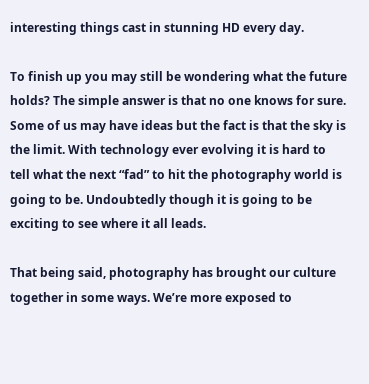interesting things cast in stunning HD every day.

To finish up you may still be wondering what the future holds? The simple answer is that no one knows for sure. Some of us may have ideas but the fact is that the sky is the limit. With technology ever evolving it is hard to tell what the next “fad” to hit the photography world is going to be. Undoubtedly though it is going to be exciting to see where it all leads.

That being said, photography has brought our culture together in some ways. We’re more exposed to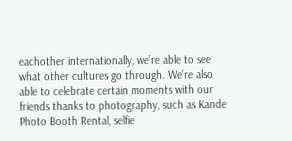eachother internationally, we’re able to see what other cultures go through. We’re also able to celebrate certain moments with our friends thanks to photography, such as Kande Photo Booth Rental, selfie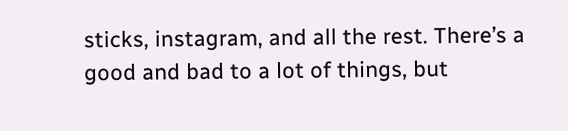sticks, instagram, and all the rest. There’s a good and bad to a lot of things, but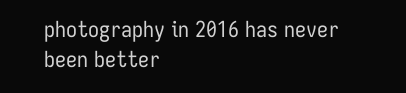photography in 2016 has never been better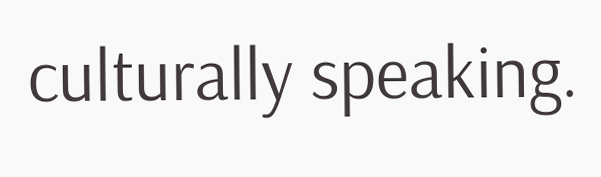culturally speaking.